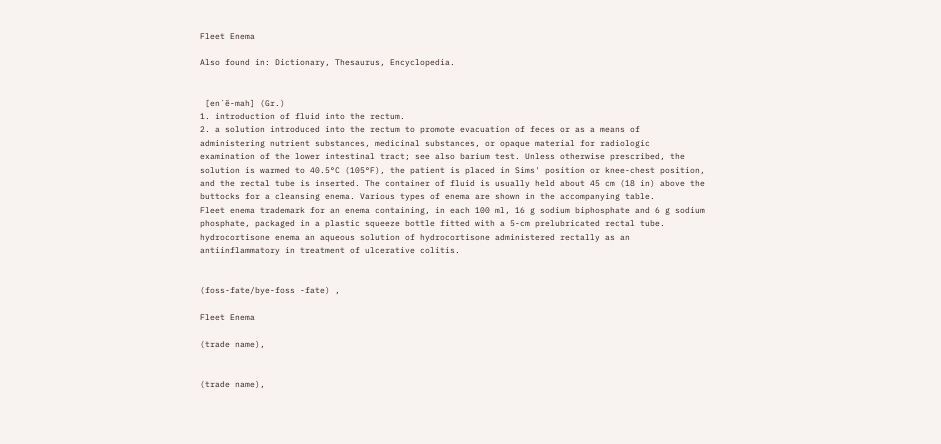Fleet Enema

Also found in: Dictionary, Thesaurus, Encyclopedia.


 [en´ĕ-mah] (Gr.)
1. introduction of fluid into the rectum.
2. a solution introduced into the rectum to promote evacuation of feces or as a means of administering nutrient substances, medicinal substances, or opaque material for radiologic examination of the lower intestinal tract; see also barium test. Unless otherwise prescribed, the solution is warmed to 40.5°C (105°F), the patient is placed in Sims' position or knee-chest position, and the rectal tube is inserted. The container of fluid is usually held about 45 cm (18 in) above the buttocks for a cleansing enema. Various types of enema are shown in the accompanying table.
Fleet enema trademark for an enema containing, in each 100 ml, 16 g sodium biphosphate and 6 g sodium phosphate, packaged in a plastic squeeze bottle fitted with a 5-cm prelubricated rectal tube.
hydrocortisone enema an aqueous solution of hydrocortisone administered rectally as an antiinflammatory in treatment of ulcerative colitis.


(foss-fate/bye-foss -fate) ,

Fleet Enema

(trade name),


(trade name),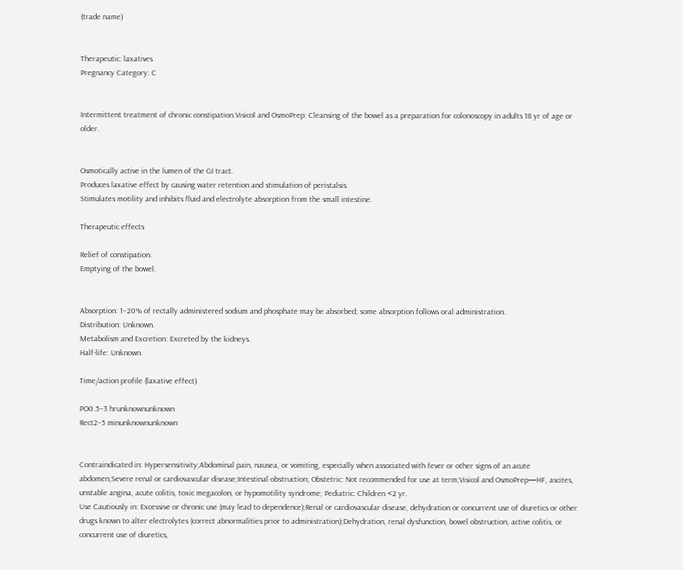(trade name)


Therapeutic: laxatives
Pregnancy Category: C


Intermittent treatment of chronic constipation.Visicol and OsmoPrep: Cleansing of the bowel as a preparation for colonoscopy in adults 18 yr of age or older.


Osmotically active in the lumen of the GI tract.
Produces laxative effect by causing water retention and stimulation of peristalsis.
Stimulates motility and inhibits fluid and electrolyte absorption from the small intestine.

Therapeutic effects

Relief of constipation.
Emptying of the bowel.


Absorption: 1–20% of rectally administered sodium and phosphate may be absorbed; some absorption follows oral administration.
Distribution: Unknown.
Metabolism and Excretion: Excreted by the kidneys.
Half-life: Unknown.

Time/action profile (laxative effect)

PO0.5–3 hrunknownunknown
Rect2–5 minunknownunknown


Contraindicated in: Hypersensitivity;Abdominal pain, nausea, or vomiting, especially when associated with fever or other signs of an acute abdomen;Severe renal or cardiovascular disease;Intestinal obstruction; Obstetric: Not recommended for use at term;Visicol and OsmoPrep—HF, ascites, unstable angina, acute colitis, toxic megacolon, or hypomotility syndrome; Pediatric: Children <2 yr.
Use Cautiously in: Excessive or chronic use (may lead to dependence);Renal or cardiovascular disease, dehydration or concurrent use of diuretics or other drugs known to alter electrolytes (correct abnormalities prior to administration);Dehydration, renal dysfunction, bowel obstruction, active colitis, or concurrent use of diuretics,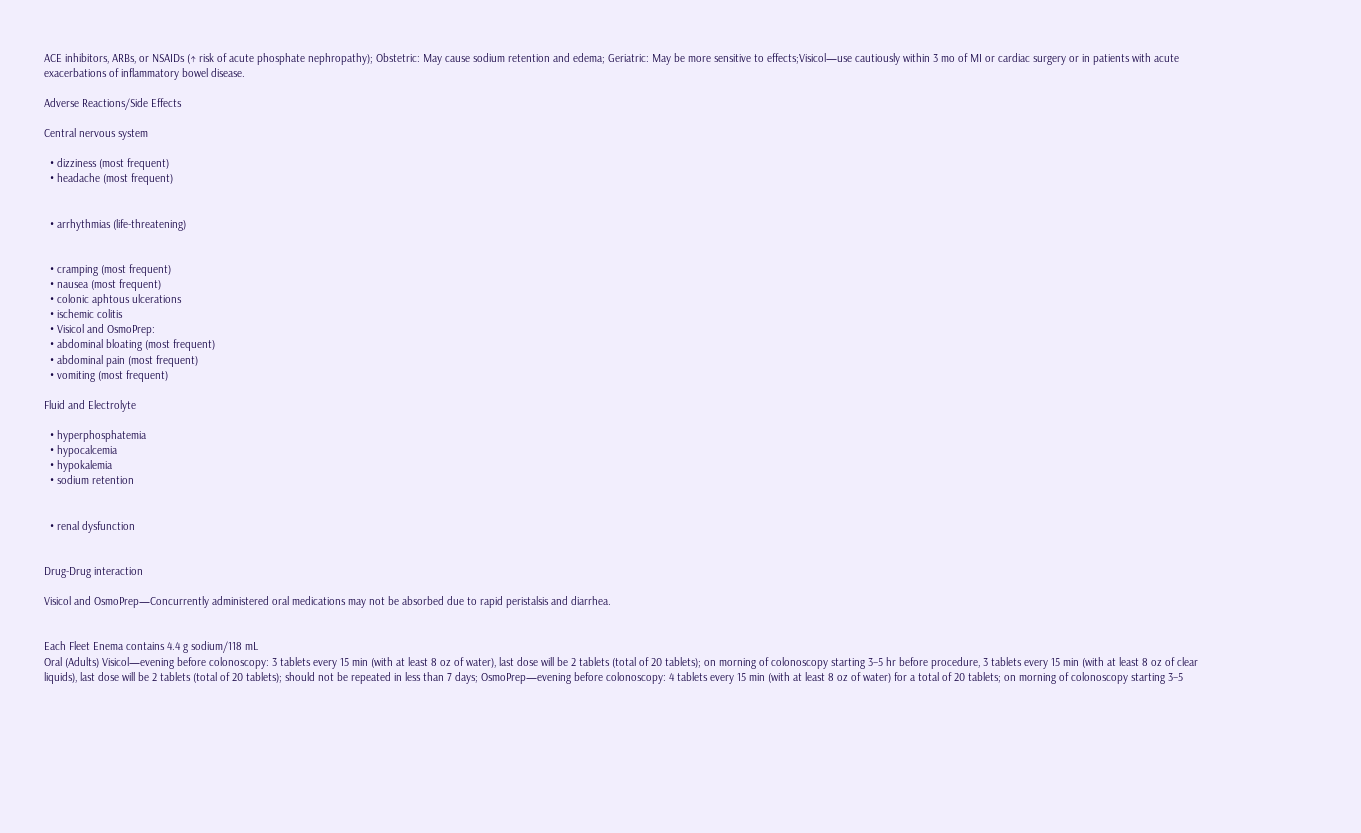ACE inhibitors, ARBs, or NSAIDs (↑ risk of acute phosphate nephropathy); Obstetric: May cause sodium retention and edema; Geriatric: May be more sensitive to effects;Visicol—use cautiously within 3 mo of MI or cardiac surgery or in patients with acute exacerbations of inflammatory bowel disease.

Adverse Reactions/Side Effects

Central nervous system

  • dizziness (most frequent)
  • headache (most frequent)


  • arrhythmias (life-threatening)


  • cramping (most frequent)
  • nausea (most frequent)
  • colonic aphtous ulcerations
  • ischemic colitis
  • Visicol and OsmoPrep:
  • abdominal bloating (most frequent)
  • abdominal pain (most frequent)
  • vomiting (most frequent)

Fluid and Electrolyte

  • hyperphosphatemia
  • hypocalcemia
  • hypokalemia
  • sodium retention


  • renal dysfunction


Drug-Drug interaction

Visicol and OsmoPrep—Concurrently administered oral medications may not be absorbed due to rapid peristalsis and diarrhea.


Each Fleet Enema contains 4.4 g sodium/118 mL
Oral (Adults) Visicol—evening before colonoscopy: 3 tablets every 15 min (with at least 8 oz of water), last dose will be 2 tablets (total of 20 tablets); on morning of colonoscopy starting 3–5 hr before procedure, 3 tablets every 15 min (with at least 8 oz of clear liquids), last dose will be 2 tablets (total of 20 tablets); should not be repeated in less than 7 days; OsmoPrep—evening before colonoscopy: 4 tablets every 15 min (with at least 8 oz of water) for a total of 20 tablets; on morning of colonoscopy starting 3–5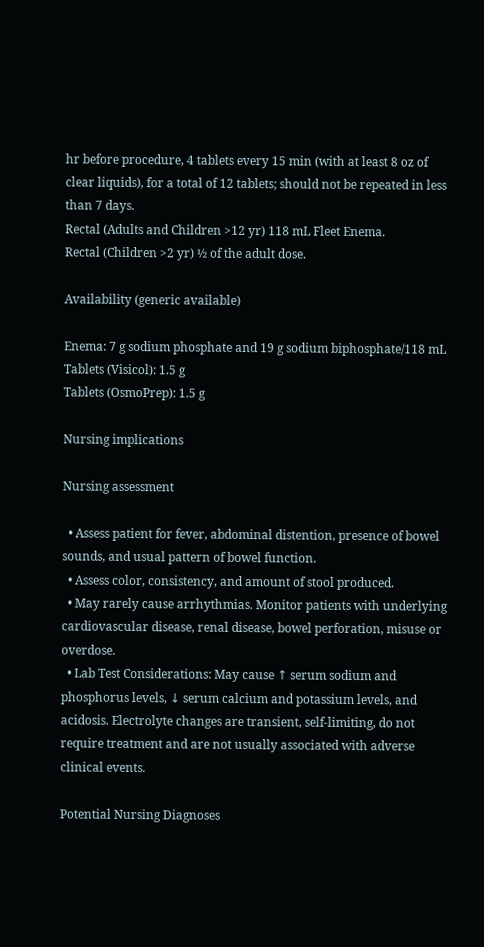hr before procedure, 4 tablets every 15 min (with at least 8 oz of clear liquids), for a total of 12 tablets; should not be repeated in less than 7 days.
Rectal (Adults and Children >12 yr) 118 mL Fleet Enema.
Rectal (Children >2 yr) ½ of the adult dose.

Availability (generic available)

Enema: 7 g sodium phosphate and 19 g sodium biphosphate/118 mL
Tablets (Visicol): 1.5 g
Tablets (OsmoPrep): 1.5 g

Nursing implications

Nursing assessment

  • Assess patient for fever, abdominal distention, presence of bowel sounds, and usual pattern of bowel function.
  • Assess color, consistency, and amount of stool produced.
  • May rarely cause arrhythmias. Monitor patients with underlying cardiovascular disease, renal disease, bowel perforation, misuse or overdose.
  • Lab Test Considerations: May cause ↑ serum sodium and phosphorus levels, ↓ serum calcium and potassium levels, and acidosis. Electrolyte changes are transient, self-limiting, do not require treatment and are not usually associated with adverse clinical events.

Potential Nursing Diagnoses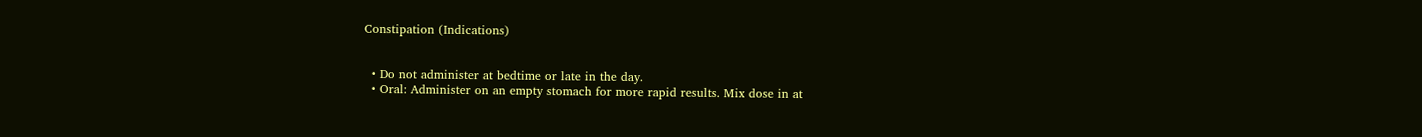Constipation (Indications)


  • Do not administer at bedtime or late in the day.
  • Oral: Administer on an empty stomach for more rapid results. Mix dose in at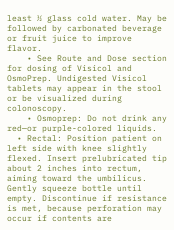least ½ glass cold water. May be followed by carbonated beverage or fruit juice to improve flavor.
    • See Route and Dose section for dosing of Visicol and OsmoPrep. Undigested Visicol tablets may appear in the stool or be visualized during colonoscopy.
    • Osmoprep: Do not drink any red—or purple-colored liquids.
  • Rectal: Position patient on left side with knee slightly flexed. Insert prelubricated tip about 2 inches into rectum, aiming toward the umbilicus. Gently squeeze bottle until empty. Discontinue if resistance is met, because perforation may occur if contents are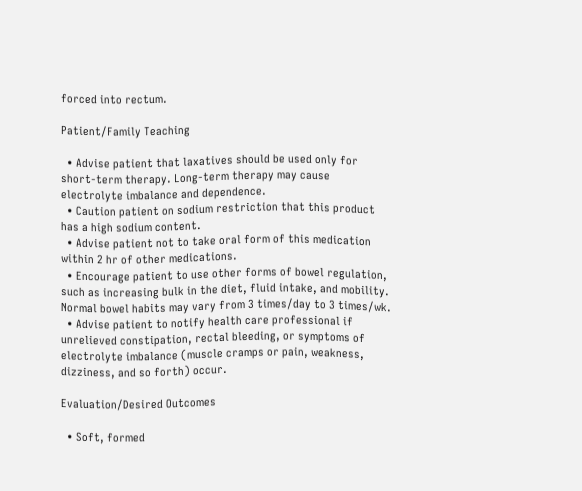forced into rectum.

Patient/Family Teaching

  • Advise patient that laxatives should be used only for short-term therapy. Long-term therapy may cause electrolyte imbalance and dependence.
  • Caution patient on sodium restriction that this product has a high sodium content.
  • Advise patient not to take oral form of this medication within 2 hr of other medications.
  • Encourage patient to use other forms of bowel regulation, such as increasing bulk in the diet, fluid intake, and mobility. Normal bowel habits may vary from 3 times/day to 3 times/wk.
  • Advise patient to notify health care professional if unrelieved constipation, rectal bleeding, or symptoms of electrolyte imbalance (muscle cramps or pain, weakness, dizziness, and so forth) occur.

Evaluation/Desired Outcomes

  • Soft, formed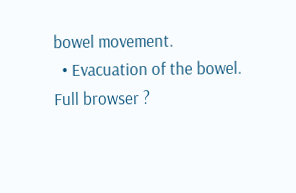bowel movement.
  • Evacuation of the bowel.
Full browser ?